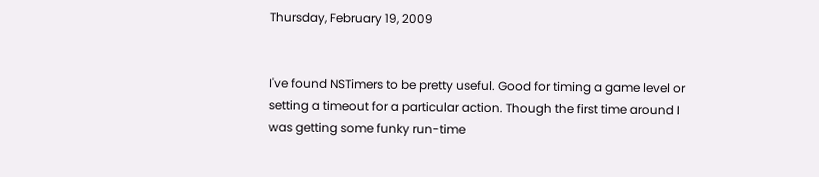Thursday, February 19, 2009


I've found NSTimers to be pretty useful. Good for timing a game level or setting a timeout for a particular action. Though the first time around I was getting some funky run-time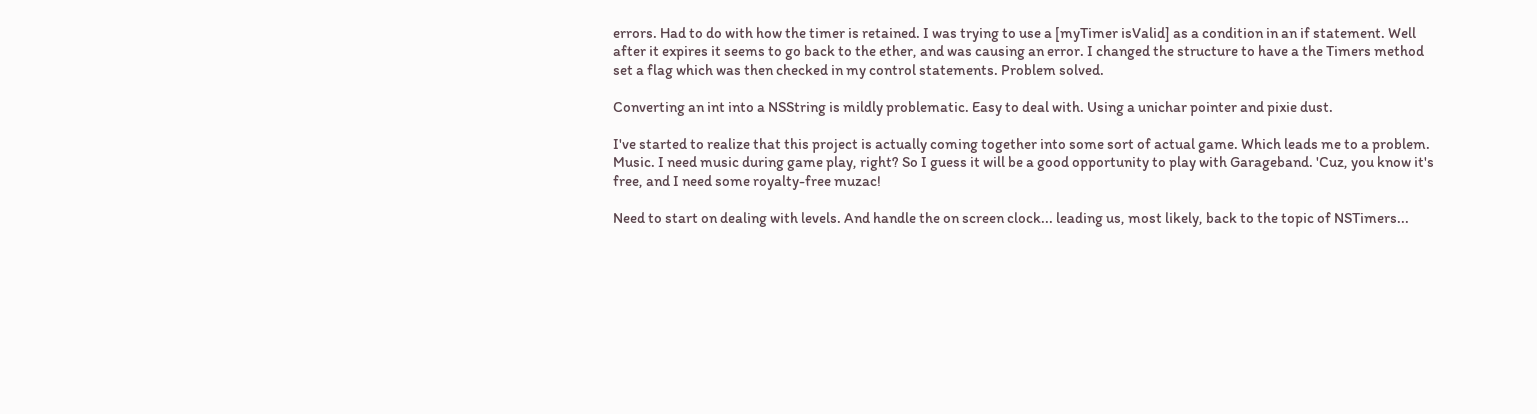errors. Had to do with how the timer is retained. I was trying to use a [myTimer isValid] as a condition in an if statement. Well after it expires it seems to go back to the ether, and was causing an error. I changed the structure to have a the Timers method set a flag which was then checked in my control statements. Problem solved.

Converting an int into a NSString is mildly problematic. Easy to deal with. Using a unichar pointer and pixie dust.

I've started to realize that this project is actually coming together into some sort of actual game. Which leads me to a problem. Music. I need music during game play, right? So I guess it will be a good opportunity to play with Garageband. 'Cuz, you know it's free, and I need some royalty-free muzac!

Need to start on dealing with levels. And handle the on screen clock... leading us, most likely, back to the topic of NSTimers...